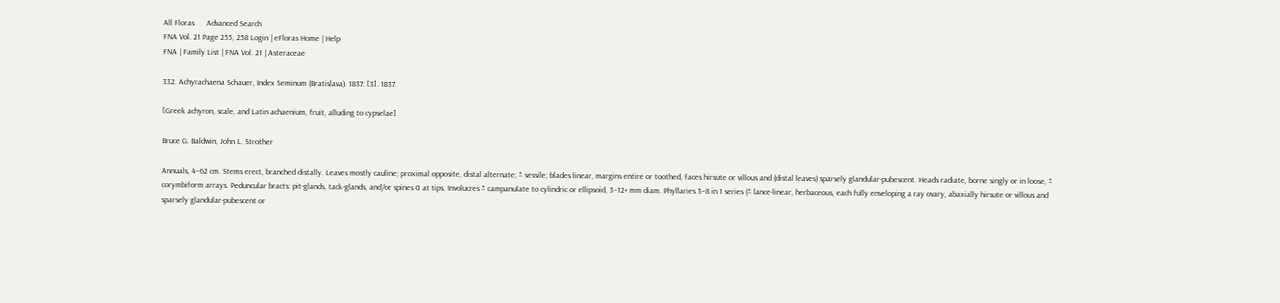All Floras      Advanced Search
FNA Vol. 21 Page 255, 258 Login | eFloras Home | Help
FNA | Family List | FNA Vol. 21 | Asteraceae

332. Achyrachaena Schauer, Index Seminum (Bratislava). 1837: [3]. 1837.

[Greek achyron, scale, and Latin achaenium, fruit, alluding to cypselae]

Bruce G. Baldwin, John L. Strother

Annuals, 4–62 cm. Stems erect, branched distally. Leaves mostly cauline; proximal opposite, distal alternate; ± sessile; blades linear, margins entire or toothed, faces hirsute or villous and (distal leaves) sparsely glandular-pubescent. Heads radiate, borne singly or in loose, ± corymbiform arrays. Peduncular bracts: pit-glands, tack-glands, and/or spines 0 at tips. Involucres ± campanulate to cylindric or ellipsoid, 3–12+ mm diam. Phyllaries 3–8 in 1 series (± lance-linear, herbaceous, each fully enveloping a ray ovary, abaxially hirsute or villous and sparsely glandular-pubescent or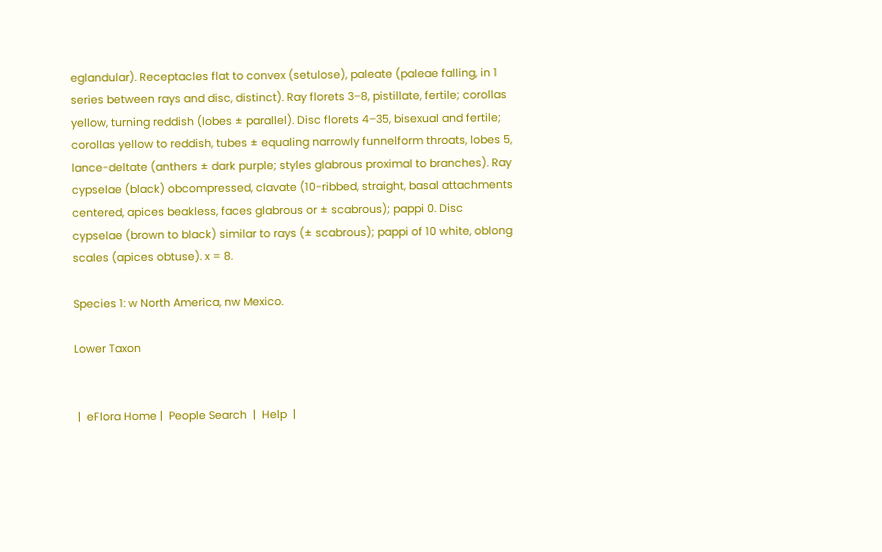eglandular). Receptacles flat to convex (setulose), paleate (paleae falling, in 1 series between rays and disc, distinct). Ray florets 3–8, pistillate, fertile; corollas yellow, turning reddish (lobes ± parallel). Disc florets 4–35, bisexual and fertile; corollas yellow to reddish, tubes ± equaling narrowly funnelform throats, lobes 5, lance-deltate (anthers ± dark purple; styles glabrous proximal to branches). Ray cypselae (black) obcompressed, clavate (10-ribbed, straight, basal attachments centered, apices beakless, faces glabrous or ± scabrous); pappi 0. Disc cypselae (brown to black) similar to rays (± scabrous); pappi of 10 white, oblong scales (apices obtuse). x = 8.

Species 1: w North America, nw Mexico.

Lower Taxon


 |  eFlora Home |  People Search  |  Help  |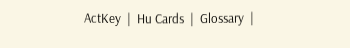ActKey  |  Hu Cards  |  Glossary  |